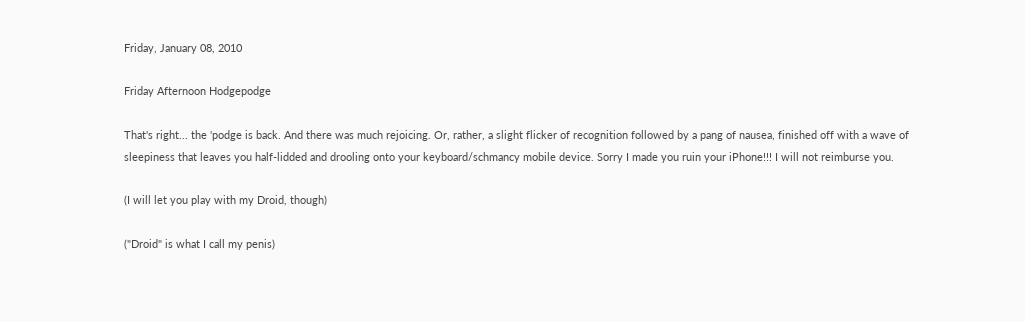Friday, January 08, 2010

Friday Afternoon Hodgepodge

That's right... the 'podge is back. And there was much rejoicing. Or, rather, a slight flicker of recognition followed by a pang of nausea, finished off with a wave of sleepiness that leaves you half-lidded and drooling onto your keyboard/schmancy mobile device. Sorry I made you ruin your iPhone!!! I will not reimburse you.

(I will let you play with my Droid, though)

("Droid" is what I call my penis)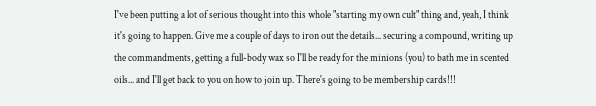I've been putting a lot of serious thought into this whole "starting my own cult" thing and, yeah, I think it's going to happen. Give me a couple of days to iron out the details... securing a compound, writing up the commandments, getting a full-body wax so I'll be ready for the minions (you) to bath me in scented oils... and I'll get back to you on how to join up. There's going to be membership cards!!!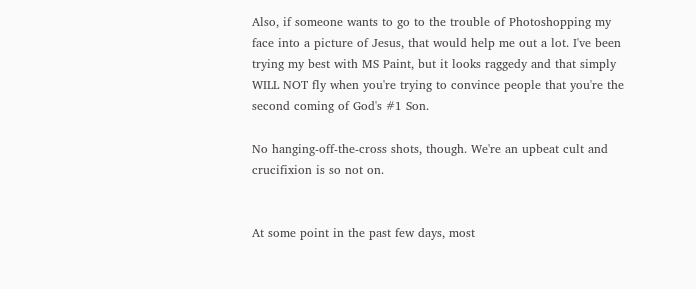Also, if someone wants to go to the trouble of Photoshopping my face into a picture of Jesus, that would help me out a lot. I've been trying my best with MS Paint, but it looks raggedy and that simply WILL NOT fly when you're trying to convince people that you're the second coming of God's #1 Son.

No hanging-off-the-cross shots, though. We're an upbeat cult and crucifixion is so not on.


At some point in the past few days, most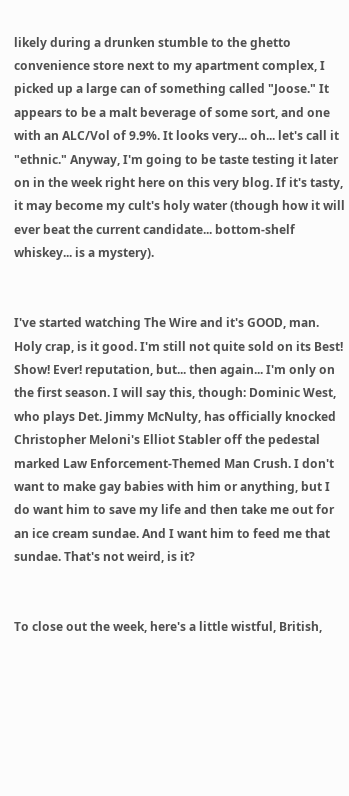likely during a drunken stumble to the ghetto convenience store next to my apartment complex, I picked up a large can of something called "Joose." It appears to be a malt beverage of some sort, and one with an ALC/Vol of 9.9%. It looks very... oh... let's call it "ethnic." Anyway, I'm going to be taste testing it later on in the week right here on this very blog. If it's tasty, it may become my cult's holy water (though how it will ever beat the current candidate... bottom-shelf whiskey... is a mystery).


I've started watching The Wire and it's GOOD, man. Holy crap, is it good. I'm still not quite sold on its Best! Show! Ever! reputation, but... then again... I'm only on the first season. I will say this, though: Dominic West, who plays Det. Jimmy McNulty, has officially knocked Christopher Meloni's Elliot Stabler off the pedestal marked Law Enforcement-Themed Man Crush. I don't want to make gay babies with him or anything, but I do want him to save my life and then take me out for an ice cream sundae. And I want him to feed me that sundae. That's not weird, is it?


To close out the week, here's a little wistful, British,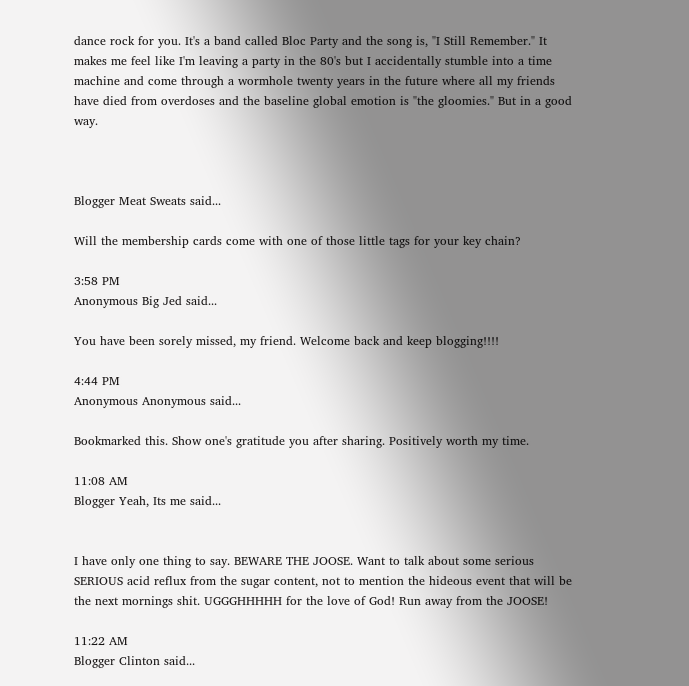dance rock for you. It's a band called Bloc Party and the song is, "I Still Remember." It makes me feel like I'm leaving a party in the 80's but I accidentally stumble into a time machine and come through a wormhole twenty years in the future where all my friends have died from overdoses and the baseline global emotion is "the gloomies." But in a good way.



Blogger Meat Sweats said...

Will the membership cards come with one of those little tags for your key chain?

3:58 PM
Anonymous Big Jed said...

You have been sorely missed, my friend. Welcome back and keep blogging!!!!

4:44 PM
Anonymous Anonymous said...

Bookmarked this. Show one's gratitude you after sharing. Positively worth my time.

11:08 AM
Blogger Yeah, Its me said...


I have only one thing to say. BEWARE THE JOOSE. Want to talk about some serious SERIOUS acid reflux from the sugar content, not to mention the hideous event that will be the next mornings shit. UGGGHHHHH for the love of God! Run away from the JOOSE!

11:22 AM
Blogger Clinton said...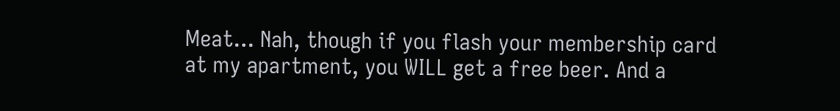Meat... Nah, though if you flash your membership card at my apartment, you WILL get a free beer. And a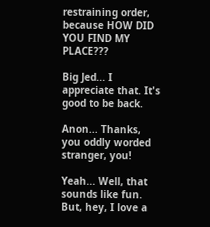restraining order, because HOW DID YOU FIND MY PLACE???

Big Jed... I appreciate that. It's good to be back.

Anon... Thanks, you oddly worded stranger, you!

Yeah... Well, that sounds like fun. But, hey, I love a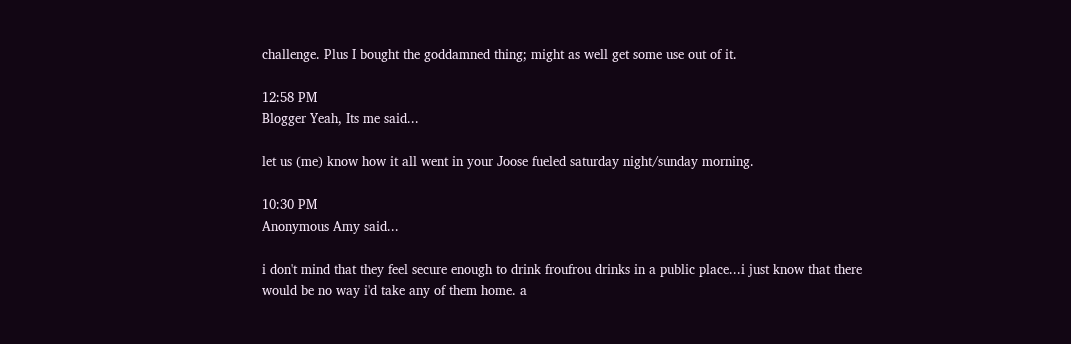challenge. Plus I bought the goddamned thing; might as well get some use out of it.

12:58 PM
Blogger Yeah, Its me said...

let us (me) know how it all went in your Joose fueled saturday night/sunday morning.

10:30 PM
Anonymous Amy said...

i don't mind that they feel secure enough to drink froufrou drinks in a public place...i just know that there would be no way i'd take any of them home. a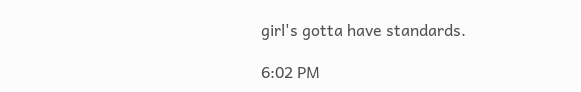girl's gotta have standards.

6:02 PM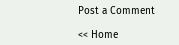Post a Comment

<< Home